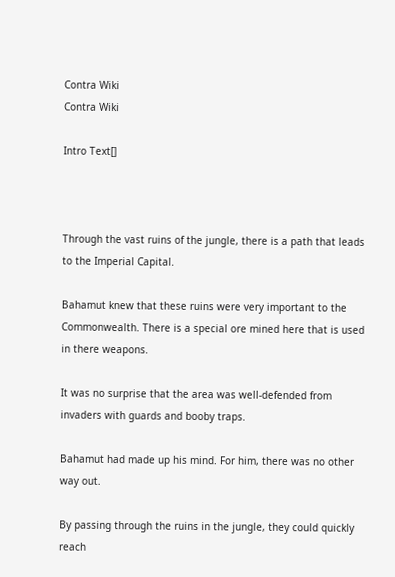Contra Wiki
Contra Wiki

Intro Text[]



Through the vast ruins of the jungle, there is a path that leads to the Imperial Capital.

Bahamut knew that these ruins were very important to the Commonwealth. There is a special ore mined here that is used in there weapons.

It was no surprise that the area was well-defended from invaders with guards and booby traps.

Bahamut had made up his mind. For him, there was no other way out.

By passing through the ruins in the jungle, they could quickly reach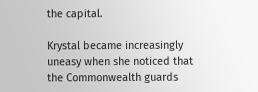the capital.

Krystal became increasingly uneasy when she noticed that the Commonwealth guards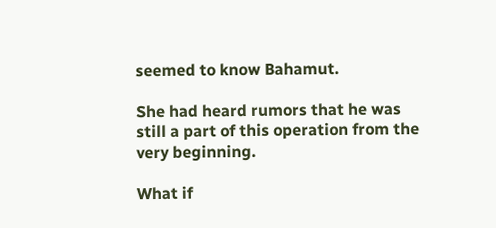seemed to know Bahamut.

She had heard rumors that he was still a part of this operation from the very beginning.

What if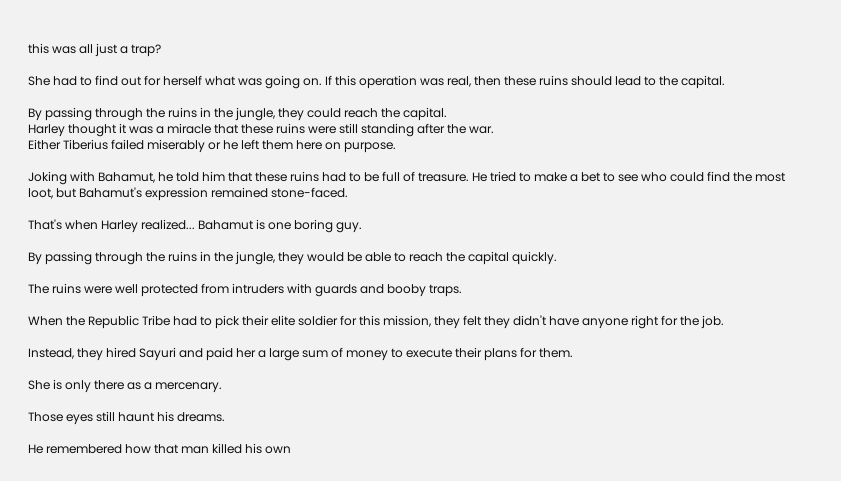this was all just a trap?

She had to find out for herself what was going on. If this operation was real, then these ruins should lead to the capital.

By passing through the ruins in the jungle, they could reach the capital.
Harley thought it was a miracle that these ruins were still standing after the war.
Either Tiberius failed miserably or he left them here on purpose.

Joking with Bahamut, he told him that these ruins had to be full of treasure. He tried to make a bet to see who could find the most loot, but Bahamut's expression remained stone-faced.

That's when Harley realized... Bahamut is one boring guy.

By passing through the ruins in the jungle, they would be able to reach the capital quickly.

The ruins were well protected from intruders with guards and booby traps.

When the Republic Tribe had to pick their elite soldier for this mission, they felt they didn't have anyone right for the job.

Instead, they hired Sayuri and paid her a large sum of money to execute their plans for them.

She is only there as a mercenary.

Those eyes still haunt his dreams.

He remembered how that man killed his own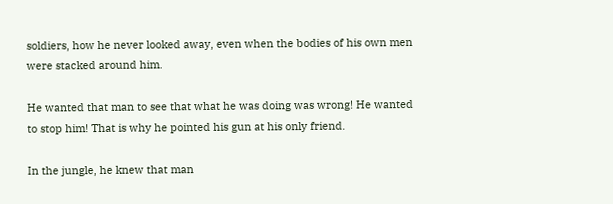soldiers, how he never looked away, even when the bodies of his own men were stacked around him.

He wanted that man to see that what he was doing was wrong! He wanted to stop him! That is why he pointed his gun at his only friend.

In the jungle, he knew that man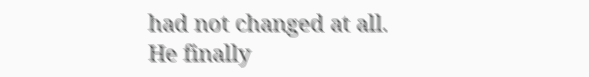had not changed at all. He finally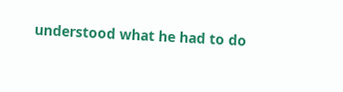understood what he had to do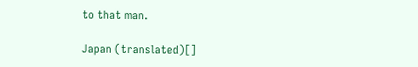to that man.

Japan (translated)[]